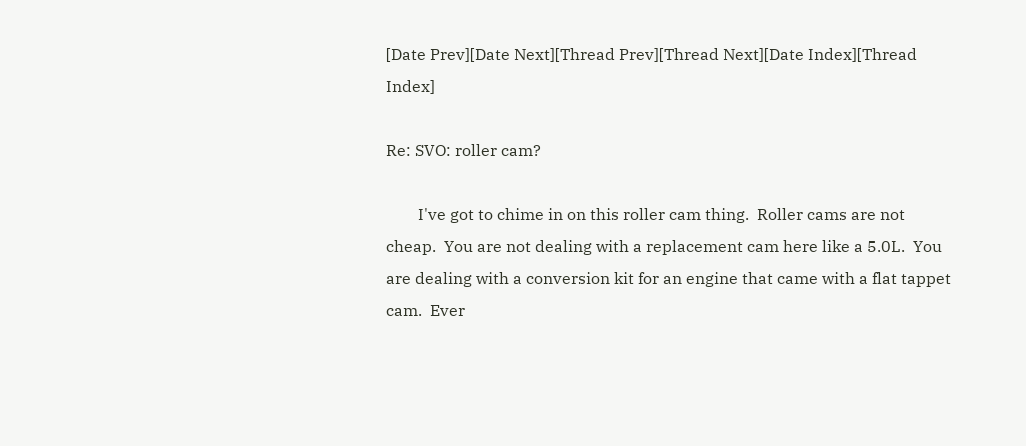[Date Prev][Date Next][Thread Prev][Thread Next][Date Index][Thread Index]

Re: SVO: roller cam?

        I've got to chime in on this roller cam thing.  Roller cams are not
cheap.  You are not dealing with a replacement cam here like a 5.0L.  You
are dealing with a conversion kit for an engine that came with a flat tappet
cam.  Ever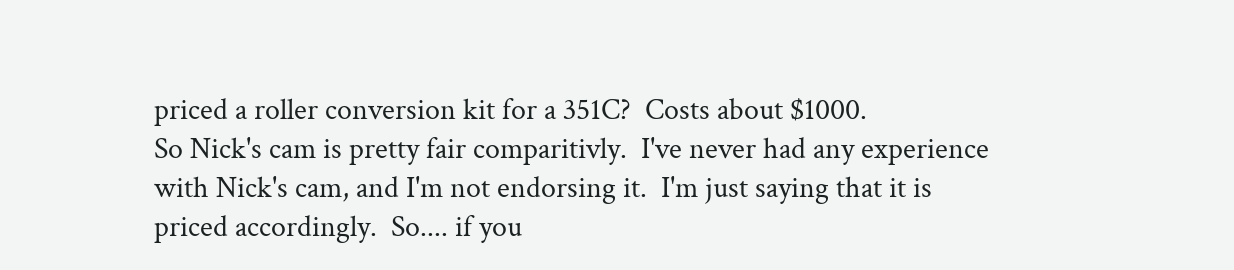priced a roller conversion kit for a 351C?  Costs about $1000.
So Nick's cam is pretty fair comparitivly.  I've never had any experience
with Nick's cam, and I'm not endorsing it.  I'm just saying that it is
priced accordingly.  So.... if you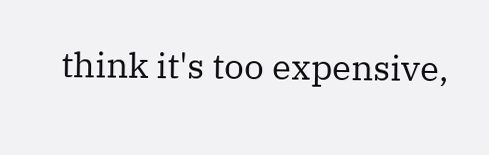think it's too expensive,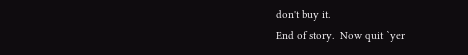don't buy it.
End of story.  Now quit `yer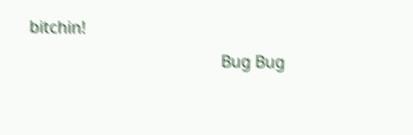bitchin!
                                                Bug Bug